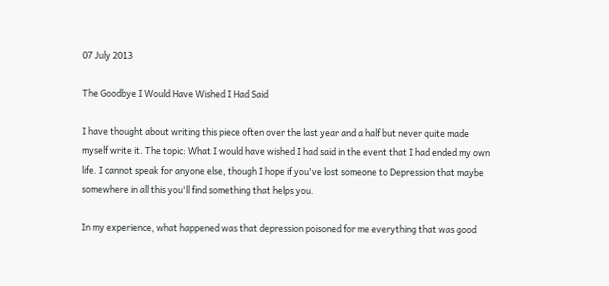07 July 2013

The Goodbye I Would Have Wished I Had Said

I have thought about writing this piece often over the last year and a half but never quite made myself write it. The topic: What I would have wished I had said in the event that I had ended my own life. I cannot speak for anyone else, though I hope if you've lost someone to Depression that maybe somewhere in all this you'll find something that helps you.

In my experience, what happened was that depression poisoned for me everything that was good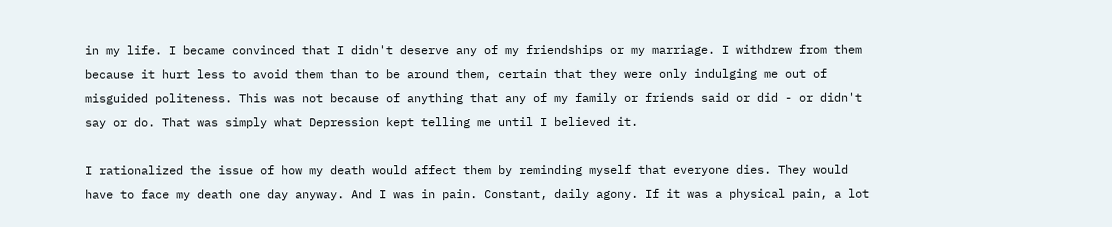in my life. I became convinced that I didn't deserve any of my friendships or my marriage. I withdrew from them because it hurt less to avoid them than to be around them, certain that they were only indulging me out of misguided politeness. This was not because of anything that any of my family or friends said or did - or didn't say or do. That was simply what Depression kept telling me until I believed it.

I rationalized the issue of how my death would affect them by reminding myself that everyone dies. They would have to face my death one day anyway. And I was in pain. Constant, daily agony. If it was a physical pain, a lot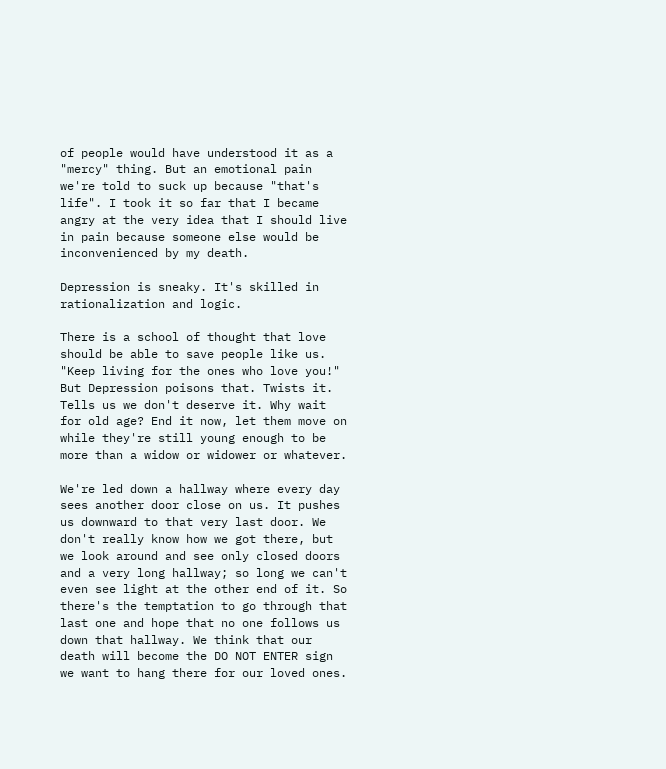of people would have understood it as a "mercy" thing. But an emotional pain we're told to suck up because "that's life". I took it so far that I became angry at the very idea that I should live in pain because someone else would be inconvenienced by my death.

Depression is sneaky. It's skilled in rationalization and logic.

There is a school of thought that love should be able to save people like us. "Keep living for the ones who love you!" But Depression poisons that. Twists it. Tells us we don't deserve it. Why wait for old age? End it now, let them move on while they're still young enough to be more than a widow or widower or whatever.

We're led down a hallway where every day sees another door close on us. It pushes us downward to that very last door. We don't really know how we got there, but we look around and see only closed doors and a very long hallway; so long we can't even see light at the other end of it. So there's the temptation to go through that last one and hope that no one follows us down that hallway. We think that our death will become the DO NOT ENTER sign we want to hang there for our loved ones.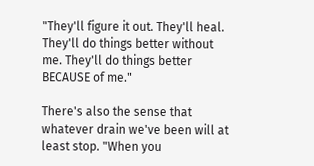"They'll figure it out. They'll heal. They'll do things better without me. They'll do things better BECAUSE of me."

There's also the sense that whatever drain we've been will at least stop. "When you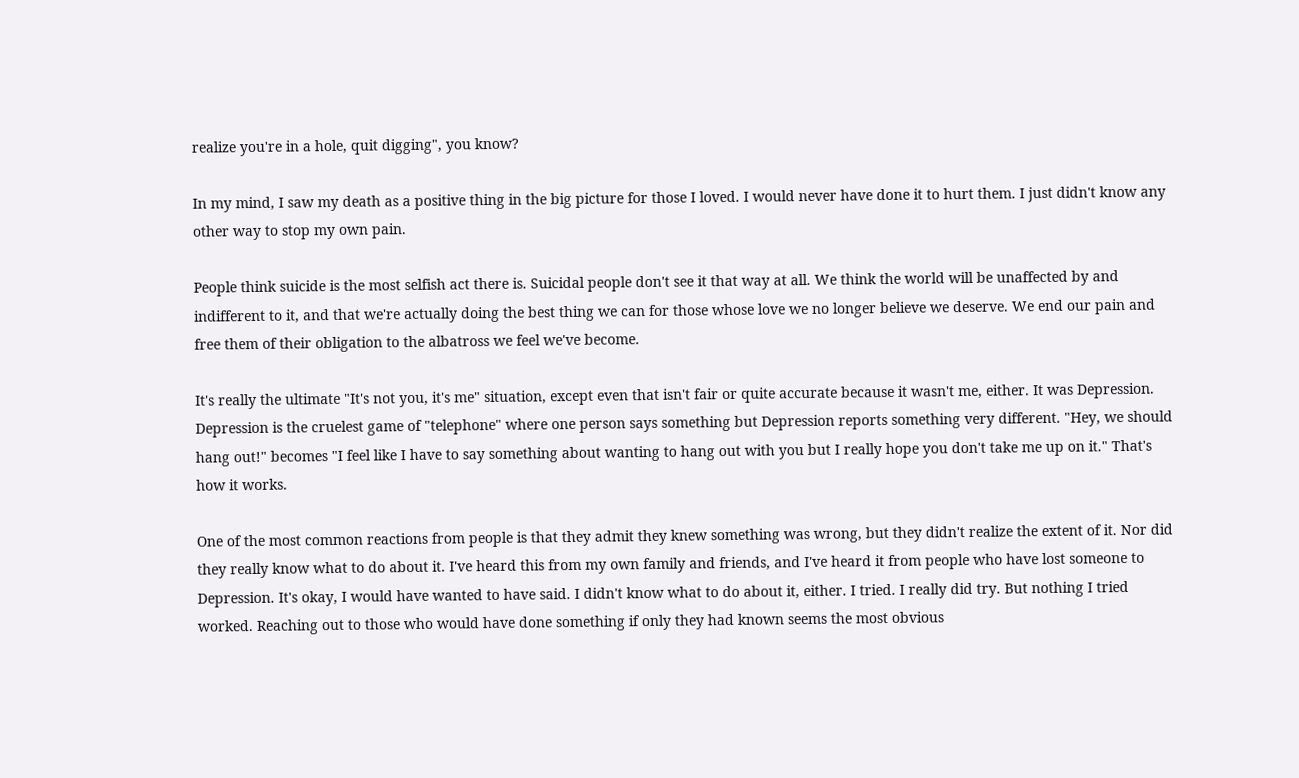realize you're in a hole, quit digging", you know?

In my mind, I saw my death as a positive thing in the big picture for those I loved. I would never have done it to hurt them. I just didn't know any other way to stop my own pain.

People think suicide is the most selfish act there is. Suicidal people don't see it that way at all. We think the world will be unaffected by and indifferent to it, and that we're actually doing the best thing we can for those whose love we no longer believe we deserve. We end our pain and free them of their obligation to the albatross we feel we've become.

It's really the ultimate "It's not you, it's me" situation, except even that isn't fair or quite accurate because it wasn't me, either. It was Depression. Depression is the cruelest game of "telephone" where one person says something but Depression reports something very different. "Hey, we should hang out!" becomes "I feel like I have to say something about wanting to hang out with you but I really hope you don't take me up on it." That's how it works.

One of the most common reactions from people is that they admit they knew something was wrong, but they didn't realize the extent of it. Nor did they really know what to do about it. I've heard this from my own family and friends, and I've heard it from people who have lost someone to Depression. It's okay, I would have wanted to have said. I didn't know what to do about it, either. I tried. I really did try. But nothing I tried worked. Reaching out to those who would have done something if only they had known seems the most obvious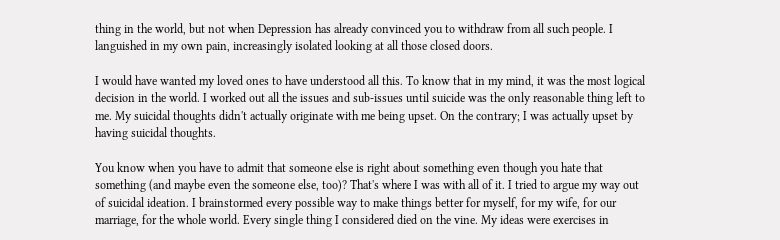thing in the world, but not when Depression has already convinced you to withdraw from all such people. I languished in my own pain, increasingly isolated looking at all those closed doors.

I would have wanted my loved ones to have understood all this. To know that in my mind, it was the most logical decision in the world. I worked out all the issues and sub-issues until suicide was the only reasonable thing left to me. My suicidal thoughts didn't actually originate with me being upset. On the contrary; I was actually upset by having suicidal thoughts.

You know when you have to admit that someone else is right about something even though you hate that something (and maybe even the someone else, too)? That's where I was with all of it. I tried to argue my way out of suicidal ideation. I brainstormed every possible way to make things better for myself, for my wife, for our marriage, for the whole world. Every single thing I considered died on the vine. My ideas were exercises in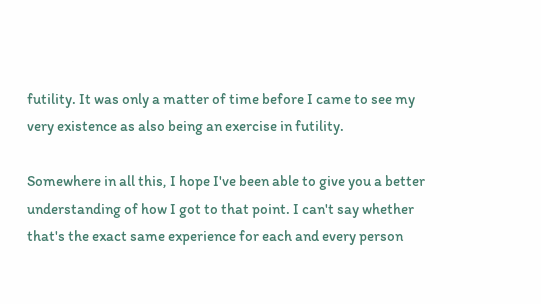futility. It was only a matter of time before I came to see my very existence as also being an exercise in futility.

Somewhere in all this, I hope I've been able to give you a better understanding of how I got to that point. I can't say whether that's the exact same experience for each and every person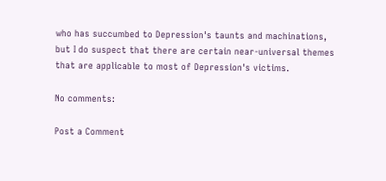who has succumbed to Depression's taunts and machinations, but I do suspect that there are certain near-universal themes that are applicable to most of Depression's victims.

No comments:

Post a Comment